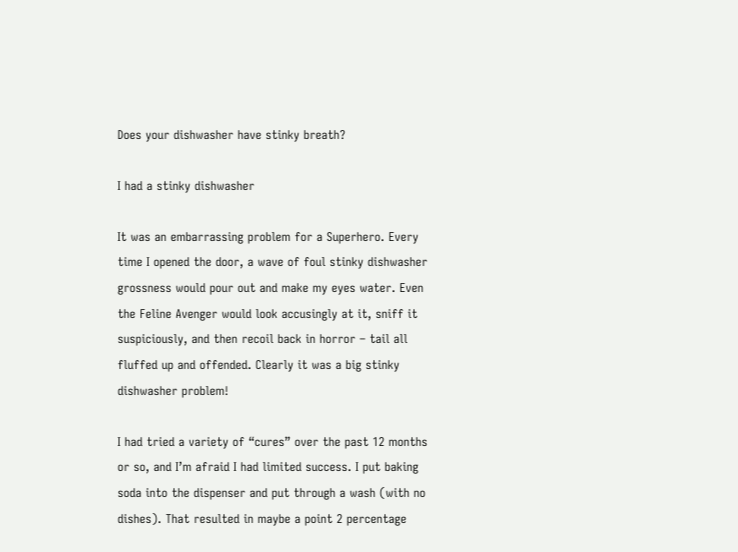Does your dishwasher have stinky breath?

I had a stinky dishwasher

It was an embarrassing problem for a Superhero. Every time I opened the door, a wave of foul stinky dishwasher grossness would pour out and make my eyes water. Even the Feline Avenger would look accusingly at it, sniff it suspiciously, and then recoil back in horror – tail all fluffed up and offended. Clearly it was a big stinky dishwasher problem!

I had tried a variety of “cures” over the past 12 months or so, and I’m afraid I had limited success. I put baking soda into the dispenser and put through a wash (with no dishes). That resulted in maybe a point 2 percentage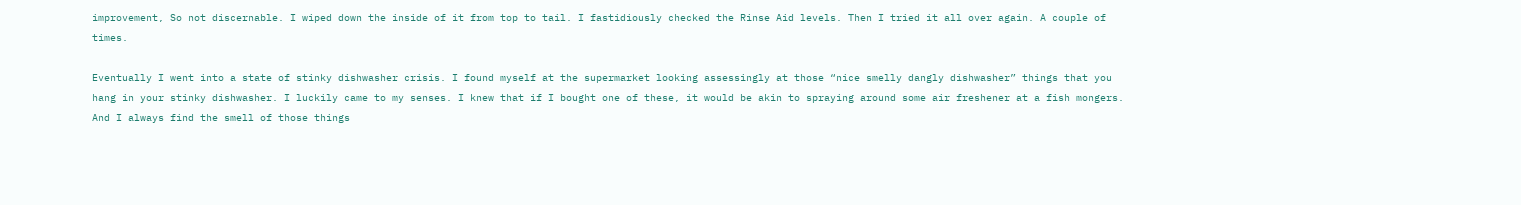improvement, So not discernable. I wiped down the inside of it from top to tail. I fastidiously checked the Rinse Aid levels. Then I tried it all over again. A couple of times.

Eventually I went into a state of stinky dishwasher crisis. I found myself at the supermarket looking assessingly at those “nice smelly dangly dishwasher” things that you hang in your stinky dishwasher. I luckily came to my senses. I knew that if I bought one of these, it would be akin to spraying around some air freshener at a fish mongers. And I always find the smell of those things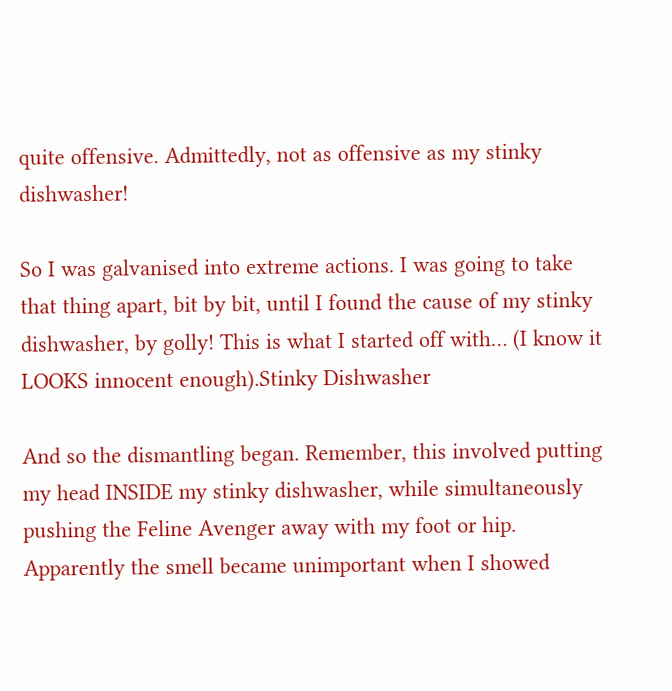quite offensive. Admittedly, not as offensive as my stinky dishwasher!

So I was galvanised into extreme actions. I was going to take that thing apart, bit by bit, until I found the cause of my stinky dishwasher, by golly! This is what I started off with… (I know it LOOKS innocent enough).Stinky Dishwasher

And so the dismantling began. Remember, this involved putting my head INSIDE my stinky dishwasher, while simultaneously pushing the Feline Avenger away with my foot or hip. Apparently the smell became unimportant when I showed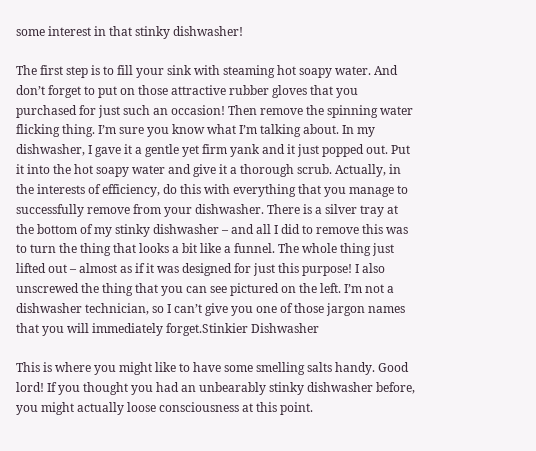some interest in that stinky dishwasher!

The first step is to fill your sink with steaming hot soapy water. And don’t forget to put on those attractive rubber gloves that you purchased for just such an occasion! Then remove the spinning water flicking thing. I’m sure you know what I’m talking about. In my dishwasher, I gave it a gentle yet firm yank and it just popped out. Put it into the hot soapy water and give it a thorough scrub. Actually, in the interests of efficiency, do this with everything that you manage to successfully remove from your dishwasher. There is a silver tray at the bottom of my stinky dishwasher – and all I did to remove this was to turn the thing that looks a bit like a funnel. The whole thing just lifted out – almost as if it was designed for just this purpose! I also unscrewed the thing that you can see pictured on the left. I’m not a dishwasher technician, so I can’t give you one of those jargon names that you will immediately forget.Stinkier Dishwasher

This is where you might like to have some smelling salts handy. Good lord! If you thought you had an unbearably stinky dishwasher before, you might actually loose consciousness at this point.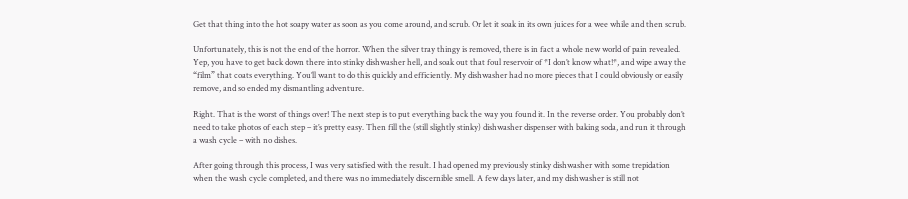Get that thing into the hot soapy water as soon as you come around, and scrub. Or let it soak in its own juices for a wee while and then scrub.

Unfortunately, this is not the end of the horror. When the silver tray thingy is removed, there is in fact a whole new world of pain revealed. Yep, you have to get back down there into stinky dishwasher hell, and soak out that foul reservoir of *I don’t know what!*, and wipe away the “film” that coats everything. You’ll want to do this quickly and efficiently. My dishwasher had no more pieces that I could obviously or easily remove, and so ended my dismantling adventure.

Right. That is the worst of things over! The next step is to put everything back the way you found it. In the reverse order. You probably don’t need to take photos of each step – it’s pretty easy. Then fill the (still slightly stinky) dishwasher dispenser with baking soda, and run it through a wash cycle – with no dishes.

After going through this process, I was very satisfied with the result. I had opened my previously stinky dishwasher with some trepidation when the wash cycle completed, and there was no immediately discernible smell. A few days later, and my dishwasher is still not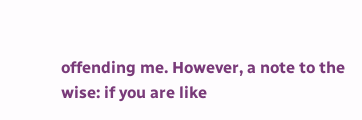offending me. However, a note to the wise: if you are like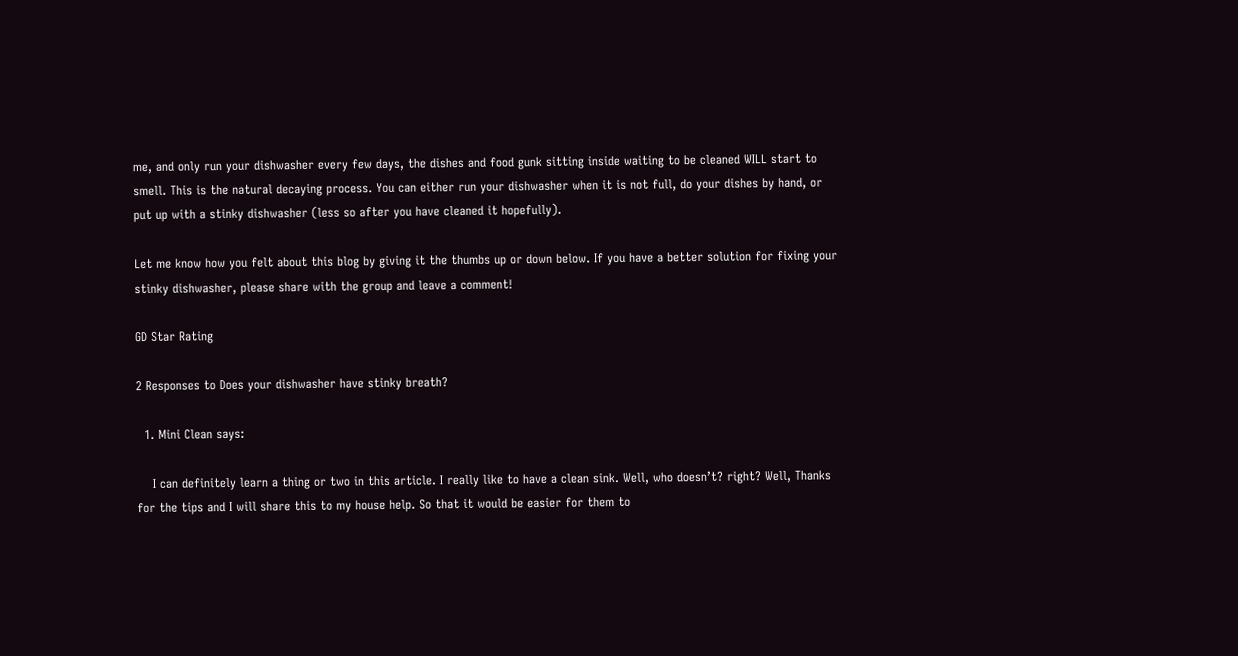me, and only run your dishwasher every few days, the dishes and food gunk sitting inside waiting to be cleaned WILL start to smell. This is the natural decaying process. You can either run your dishwasher when it is not full, do your dishes by hand, or put up with a stinky dishwasher (less so after you have cleaned it hopefully).

Let me know how you felt about this blog by giving it the thumbs up or down below. If you have a better solution for fixing your stinky dishwasher, please share with the group and leave a comment!

GD Star Rating

2 Responses to Does your dishwasher have stinky breath?

  1. Mini Clean says:

    I can definitely learn a thing or two in this article. I really like to have a clean sink. Well, who doesn’t? right? Well, Thanks for the tips and I will share this to my house help. So that it would be easier for them to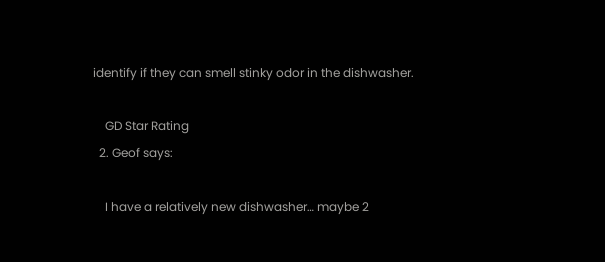identify if they can smell stinky odor in the dishwasher.

    GD Star Rating
  2. Geof says:

    I have a relatively new dishwasher… maybe 2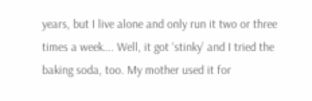years, but I live alone and only run it two or three times a week…. Well, it got ‘stinky’ and I tried the baking soda, too. My mother used it for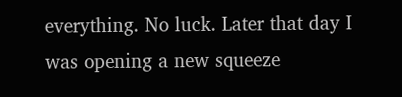everything. No luck. Later that day I was opening a new squeeze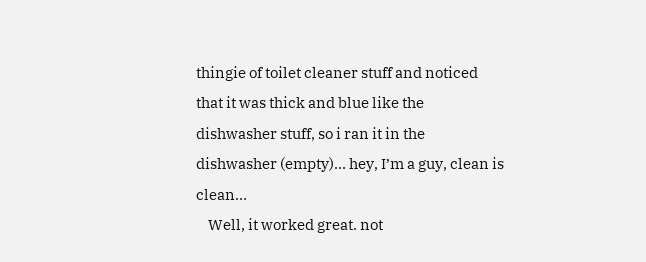thingie of toilet cleaner stuff and noticed that it was thick and blue like the dishwasher stuff, so i ran it in the dishwasher (empty)… hey, I’m a guy, clean is clean…
    Well, it worked great. not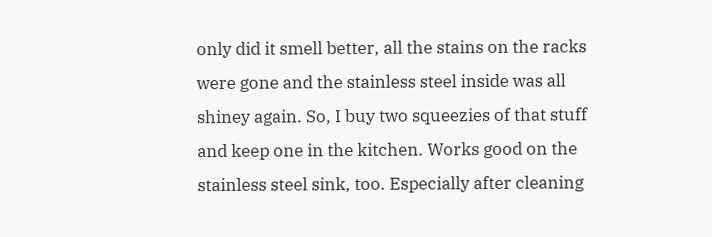only did it smell better, all the stains on the racks were gone and the stainless steel inside was all shiney again. So, I buy two squeezies of that stuff and keep one in the kitchen. Works good on the stainless steel sink, too. Especially after cleaning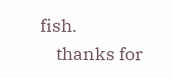fish.
    thanks for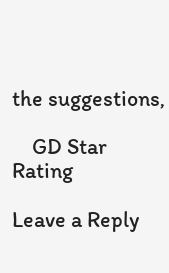the suggestions,

    GD Star Rating

Leave a Reply